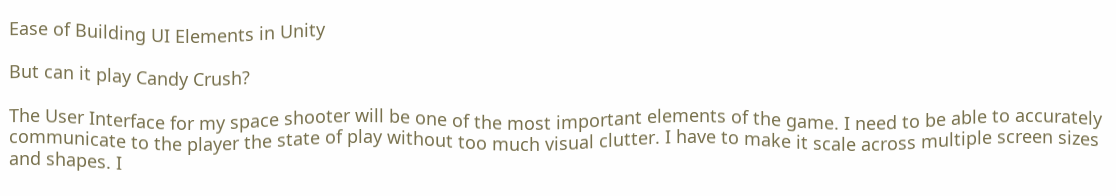Ease of Building UI Elements in Unity

But can it play Candy Crush?

The User Interface for my space shooter will be one of the most important elements of the game. I need to be able to accurately communicate to the player the state of play without too much visual clutter. I have to make it scale across multiple screen sizes and shapes. I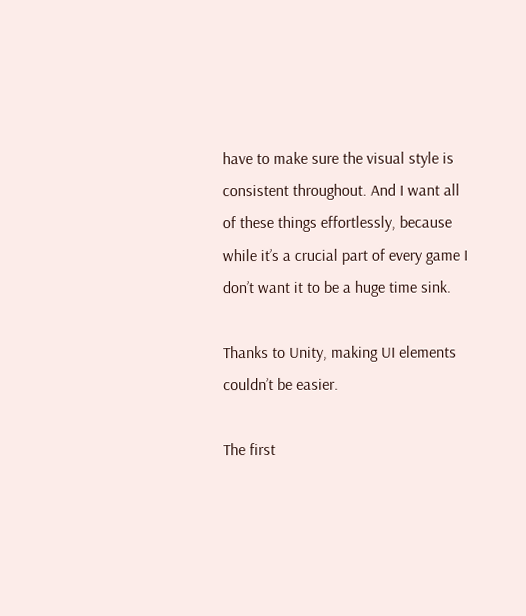have to make sure the visual style is consistent throughout. And I want all of these things effortlessly, because while it’s a crucial part of every game I don’t want it to be a huge time sink.

Thanks to Unity, making UI elements couldn’t be easier.

The first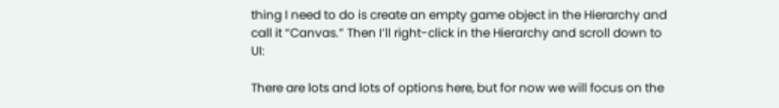thing I need to do is create an empty game object in the Hierarchy and call it “Canvas.” Then I’ll right-click in the Hierarchy and scroll down to UI:

There are lots and lots of options here, but for now we will focus on the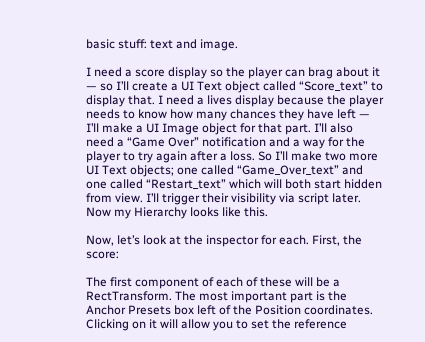basic stuff: text and image.

I need a score display so the player can brag about it — so I’ll create a UI Text object called “Score_text” to display that. I need a lives display because the player needs to know how many chances they have left — I’ll make a UI Image object for that part. I’ll also need a “Game Over” notification and a way for the player to try again after a loss. So I’ll make two more UI Text objects; one called “Game_Over_text” and one called “Restart_text” which will both start hidden from view. I’ll trigger their visibility via script later. Now my Hierarchy looks like this.

Now, let’s look at the inspector for each. First, the score:

The first component of each of these will be a RectTransform. The most important part is the Anchor Presets box left of the Position coordinates. Clicking on it will allow you to set the reference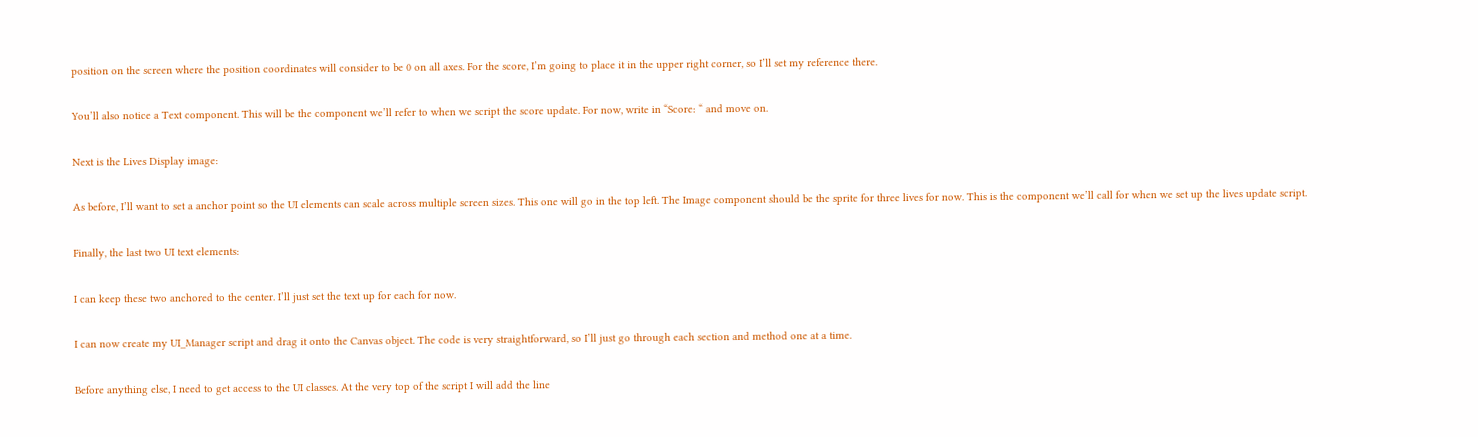position on the screen where the position coordinates will consider to be 0 on all axes. For the score, I’m going to place it in the upper right corner, so I’ll set my reference there.

You’ll also notice a Text component. This will be the component we’ll refer to when we script the score update. For now, write in “Score: “ and move on.

Next is the Lives Display image:

As before, I’ll want to set a anchor point so the UI elements can scale across multiple screen sizes. This one will go in the top left. The Image component should be the sprite for three lives for now. This is the component we’ll call for when we set up the lives update script.

Finally, the last two UI text elements:

I can keep these two anchored to the center. I’ll just set the text up for each for now.

I can now create my UI_Manager script and drag it onto the Canvas object. The code is very straightforward, so I’ll just go through each section and method one at a time.

Before anything else, I need to get access to the UI classes. At the very top of the script I will add the line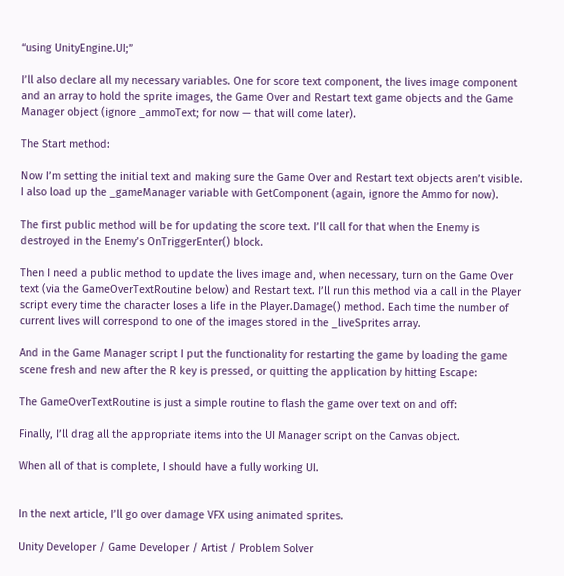“using UnityEngine.UI;”

I’ll also declare all my necessary variables. One for score text component, the lives image component and an array to hold the sprite images, the Game Over and Restart text game objects and the Game Manager object (ignore _ammoText; for now — that will come later).

The Start method:

Now I’m setting the initial text and making sure the Game Over and Restart text objects aren’t visible. I also load up the _gameManager variable with GetComponent (again, ignore the Ammo for now).

The first public method will be for updating the score text. I’ll call for that when the Enemy is destroyed in the Enemy’s OnTriggerEnter() block.

Then I need a public method to update the lives image and, when necessary, turn on the Game Over text (via the GameOverTextRoutine below) and Restart text. I’ll run this method via a call in the Player script every time the character loses a life in the Player.Damage() method. Each time the number of current lives will correspond to one of the images stored in the _liveSprites array.

And in the Game Manager script I put the functionality for restarting the game by loading the game scene fresh and new after the R key is pressed, or quitting the application by hitting Escape:

The GameOverTextRoutine is just a simple routine to flash the game over text on and off:

Finally, I’ll drag all the appropriate items into the UI Manager script on the Canvas object.

When all of that is complete, I should have a fully working UI.


In the next article, I’ll go over damage VFX using animated sprites.

Unity Developer / Game Developer / Artist / Problem Solver